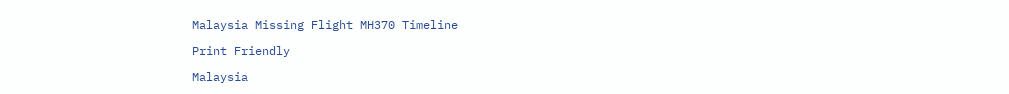Malaysia Missing Flight MH370 Timeline

Print Friendly

Malaysia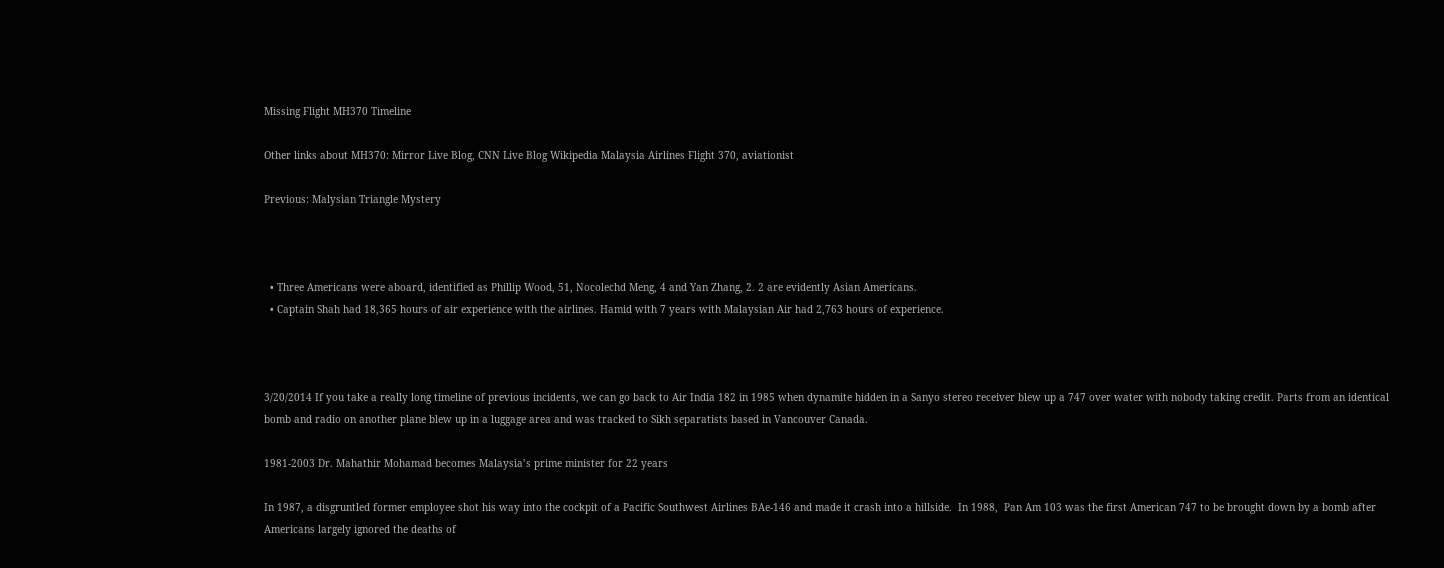Missing Flight MH370 Timeline

Other links about MH370: Mirror Live Blog, CNN Live Blog Wikipedia Malaysia Airlines Flight 370, aviationist

Previous: Malysian Triangle Mystery



  • Three Americans were aboard, identified as Phillip Wood, 51, Nocolechd Meng, 4 and Yan Zhang, 2. 2 are evidently Asian Americans.
  • Captain Shah had 18,365 hours of air experience with the airlines. Hamid with 7 years with Malaysian Air had 2,763 hours of experience.



3/20/2014 If you take a really long timeline of previous incidents, we can go back to Air India 182 in 1985 when dynamite hidden in a Sanyo stereo receiver blew up a 747 over water with nobody taking credit. Parts from an identical bomb and radio on another plane blew up in a luggage area and was tracked to Sikh separatists based in Vancouver Canada.

1981-2003 Dr. Mahathir Mohamad becomes Malaysia’s prime minister for 22 years

In 1987, a disgruntled former employee shot his way into the cockpit of a Pacific Southwest Airlines BAe-146 and made it crash into a hillside.  In 1988,  Pan Am 103 was the first American 747 to be brought down by a bomb after Americans largely ignored the deaths of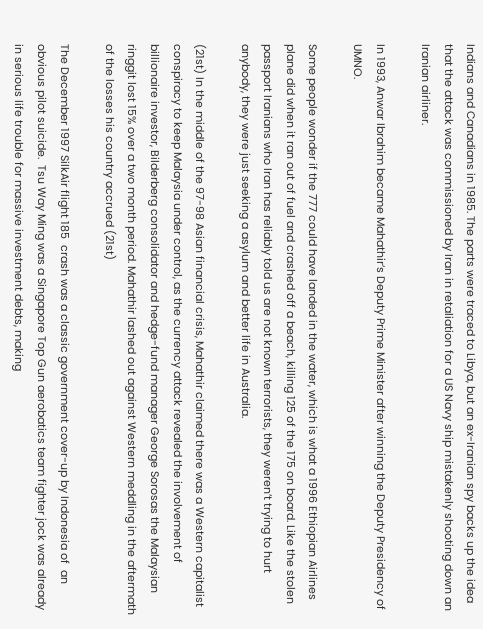Indians and Canadians in 1985. The parts were traced to Libya, but an ex-Iranian spy backs up the idea that the attack was commissioned by Iran in retaliation for a US Navy ship mistakenly shooting down an Iranian airliner.

In 1993, Anwar Ibrahim became Mahathir’s Deputy Prime Minister after winning the Deputy Presidency of UMNO.

Some people wonder if the 777 could have landed in the water, which is what a 1996 Ethiopian Airlines plane did when it ran out of fuel and crashed off a beach, killing 125 of the 175 on board. Like the stolen passport Iranians who Iran has reliably told us are not known terrorists, they weren’t trying to hurt anybody, they were just seeking a asylum and better life in Australia.

(21st) In the middle of the 97-98 Asian financial crisis, Mahathir claimed there was a Western capitalist conspiracy to keep Malaysia under control, as the currency attack revealed the involvement of billionaire investor, Bilderberg consolidator and hedge-fund manager George Sorosas the Malaysian ringgit lost 15% over a two month period. Mahathir lashed out against Western meddling in the aftermath of the losses his country accrued (21st)

The December 1997 SilkAir flight 185  crash was a classic government cover-up by Indonesia of  an obvious pilot suicide.  Tsu Way Ming was a Singapore Top Gun aerobatics team fighter jock was already in serious life trouble for massive investment debts, making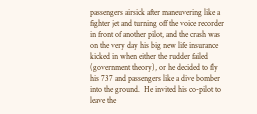passengers airsick after maneuvering like a fighter jet and turning off the voice recorder in front of another pilot, and the crash was  on the very day his big new life insurance kicked in when either the rudder failed (government theory), or he decided to fly his 737 and passengers like a dive bomber into the ground.  He invited his co-pilot to leave the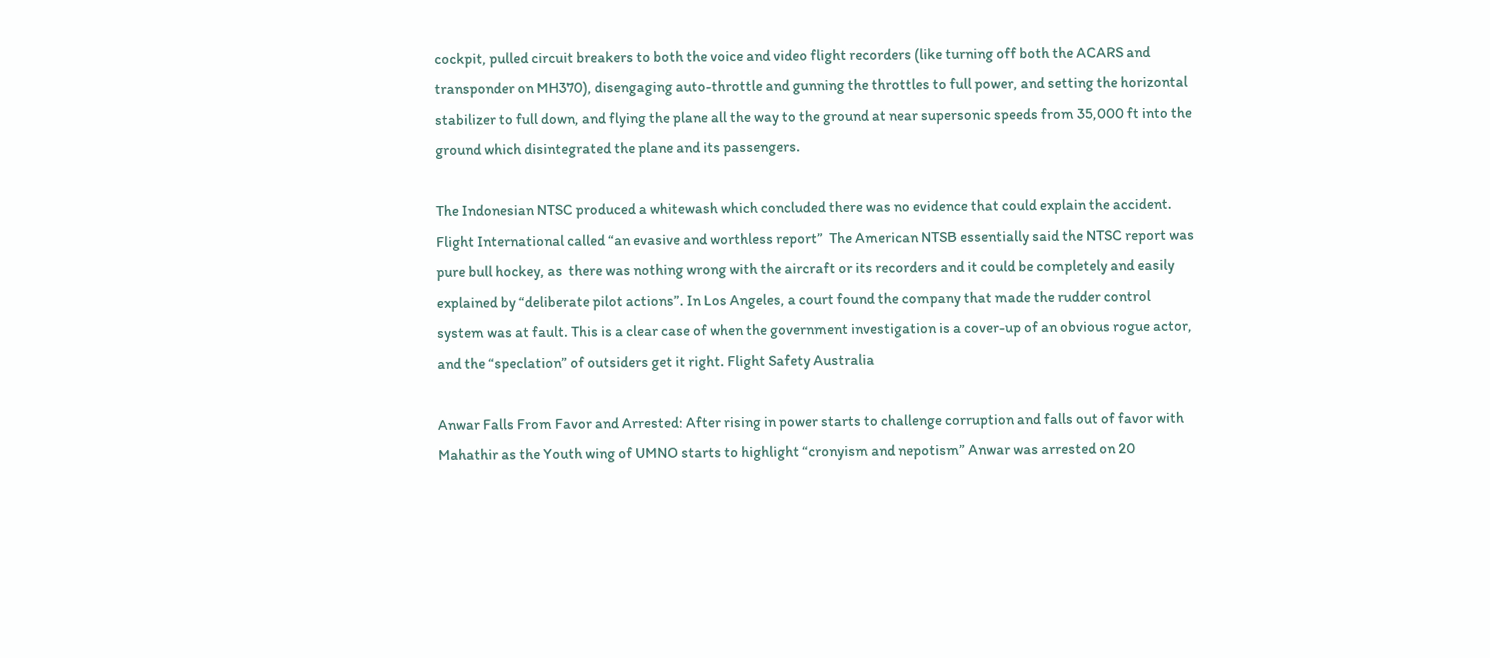cockpit, pulled circuit breakers to both the voice and video flight recorders (like turning off both the ACARS and transponder on MH370), disengaging auto-throttle and gunning the throttles to full power, and setting the horizontal stabilizer to full down, and flying the plane all the way to the ground at near supersonic speeds from 35,000 ft into the ground which disintegrated the plane and its passengers.

The Indonesian NTSC produced a whitewash which concluded there was no evidence that could explain the accident. Flight International called “an evasive and worthless report”  The American NTSB essentially said the NTSC report was pure bull hockey, as  there was nothing wrong with the aircraft or its recorders and it could be completely and easily explained by “deliberate pilot actions”. In Los Angeles, a court found the company that made the rudder control system was at fault. This is a clear case of when the government investigation is a cover-up of an obvious rogue actor, and the “speclation” of outsiders get it right. Flight Safety Australia

Anwar Falls From Favor and Arrested: After rising in power starts to challenge corruption and falls out of favor with Mahathir as the Youth wing of UMNO starts to highlight “cronyism and nepotism” Anwar was arrested on 20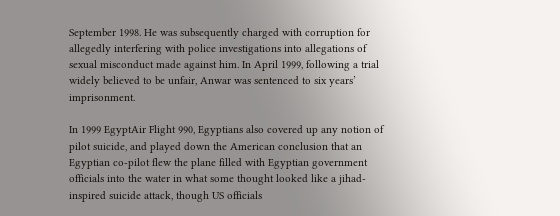September 1998. He was subsequently charged with corruption for allegedly interfering with police investigations into allegations of sexual misconduct made against him. In April 1999, following a trial widely believed to be unfair, Anwar was sentenced to six years’ imprisonment.

In 1999 EgyptAir Flight 990, Egyptians also covered up any notion of pilot suicide, and played down the American conclusion that an Egyptian co-pilot flew the plane filled with Egyptian government officials into the water in what some thought looked like a jihad-inspired suicide attack, though US officials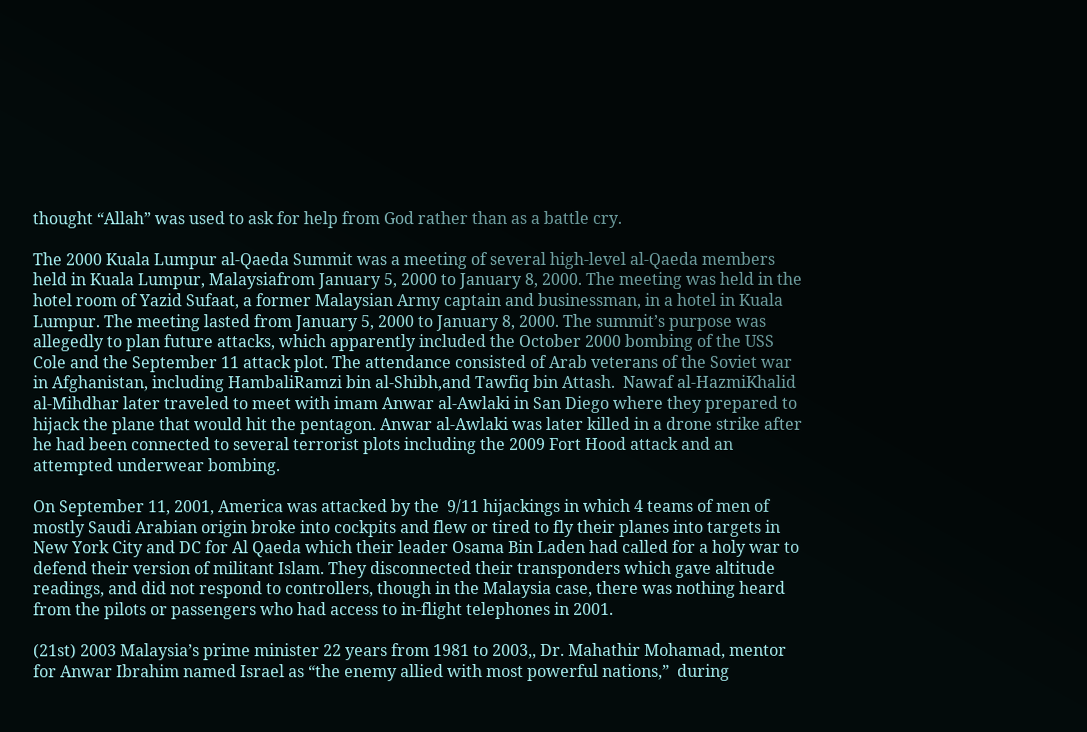thought “Allah” was used to ask for help from God rather than as a battle cry.

The 2000 Kuala Lumpur al-Qaeda Summit was a meeting of several high-level al-Qaeda members held in Kuala Lumpur, Malaysiafrom January 5, 2000 to January 8, 2000. The meeting was held in the hotel room of Yazid Sufaat, a former Malaysian Army captain and businessman, in a hotel in Kuala Lumpur. The meeting lasted from January 5, 2000 to January 8, 2000. The summit’s purpose was allegedly to plan future attacks, which apparently included the October 2000 bombing of the USS Cole and the September 11 attack plot. The attendance consisted of Arab veterans of the Soviet war in Afghanistan, including HambaliRamzi bin al-Shibh,and Tawfiq bin Attash.  Nawaf al-HazmiKhalid al-Mihdhar later traveled to meet with imam Anwar al-Awlaki in San Diego where they prepared to hijack the plane that would hit the pentagon. Anwar al-Awlaki was later killed in a drone strike after he had been connected to several terrorist plots including the 2009 Fort Hood attack and an attempted underwear bombing.

On September 11, 2001, America was attacked by the  9/11 hijackings in which 4 teams of men of mostly Saudi Arabian origin broke into cockpits and flew or tired to fly their planes into targets in New York City and DC for Al Qaeda which their leader Osama Bin Laden had called for a holy war to defend their version of militant Islam. They disconnected their transponders which gave altitude readings, and did not respond to controllers, though in the Malaysia case, there was nothing heard from the pilots or passengers who had access to in-flight telephones in 2001.

(21st) 2003 Malaysia’s prime minister 22 years from 1981 to 2003,, Dr. Mahathir Mohamad, mentor for Anwar Ibrahim named Israel as “the enemy allied with most powerful nations,”  during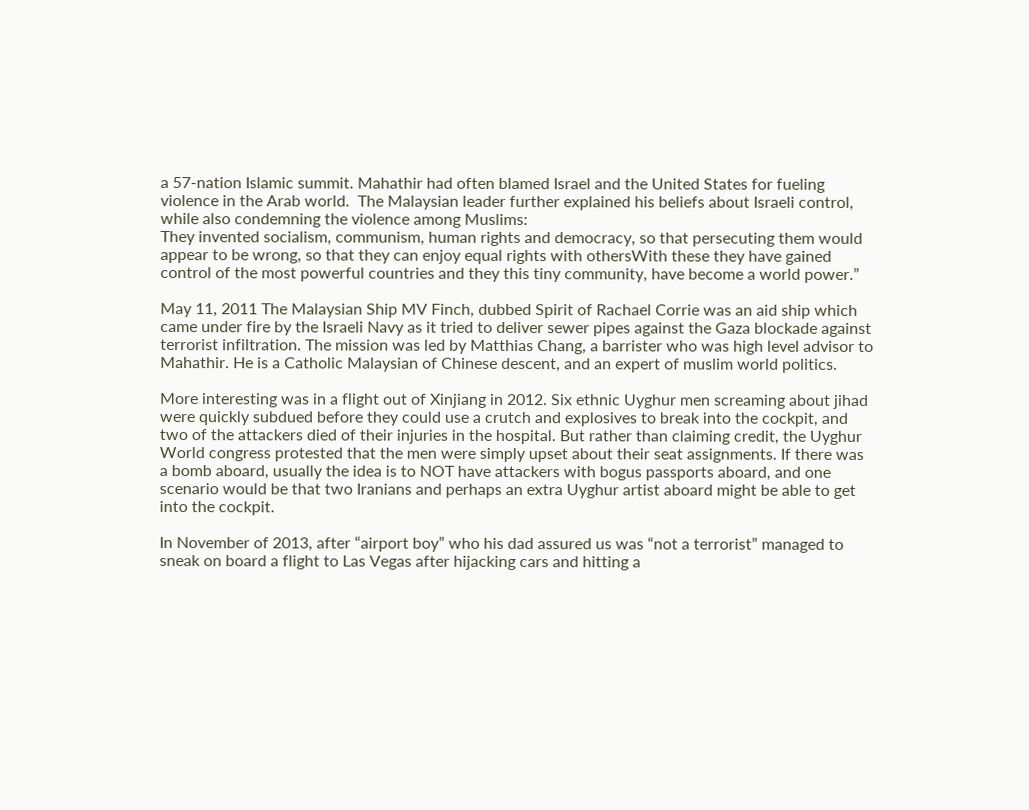a 57-nation Islamic summit. Mahathir had often blamed Israel and the United States for fueling violence in the Arab world.  The Malaysian leader further explained his beliefs about Israeli control, while also condemning the violence among Muslims:
They invented socialism, communism, human rights and democracy, so that persecuting them would appear to be wrong, so that they can enjoy equal rights with othersWith these they have gained control of the most powerful countries and they this tiny community, have become a world power.”

May 11, 2011 The Malaysian Ship MV Finch, dubbed Spirit of Rachael Corrie was an aid ship which came under fire by the Israeli Navy as it tried to deliver sewer pipes against the Gaza blockade against terrorist infiltration. The mission was led by Matthias Chang, a barrister who was high level advisor to Mahathir. He is a Catholic Malaysian of Chinese descent, and an expert of muslim world politics.

More interesting was in a flight out of Xinjiang in 2012. Six ethnic Uyghur men screaming about jihad were quickly subdued before they could use a crutch and explosives to break into the cockpit, and two of the attackers died of their injuries in the hospital. But rather than claiming credit, the Uyghur World congress protested that the men were simply upset about their seat assignments. If there was a bomb aboard, usually the idea is to NOT have attackers with bogus passports aboard, and one scenario would be that two Iranians and perhaps an extra Uyghur artist aboard might be able to get into the cockpit.

In November of 2013, after “airport boy” who his dad assured us was “not a terrorist” managed to sneak on board a flight to Las Vegas after hijacking cars and hitting a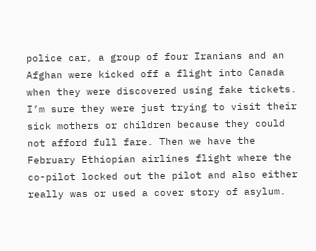police car, a group of four Iranians and an Afghan were kicked off a flight into Canada when they were discovered using fake tickets. I’m sure they were just trying to visit their sick mothers or children because they could not afford full fare. Then we have the February Ethiopian airlines flight where the co-pilot locked out the pilot and also either really was or used a cover story of asylum.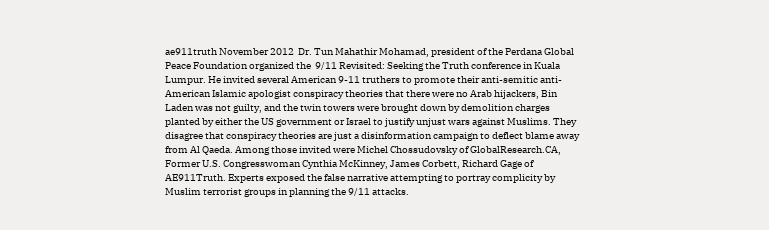ae911truth November 2012  Dr. Tun Mahathir Mohamad, president of the Perdana Global Peace Foundation organized the  9/11 Revisited: Seeking the Truth conference in Kuala Lumpur. He invited several American 9-11 truthers to promote their anti-semitic anti-American Islamic apologist conspiracy theories that there were no Arab hijackers, Bin Laden was not guilty, and the twin towers were brought down by demolition charges planted by either the US government or Israel to justify unjust wars against Muslims. They disagree that conspiracy theories are just a disinformation campaign to deflect blame away from Al Qaeda. Among those invited were Michel Chossudovsky of GlobalResearch.CA, Former U.S. Congresswoman Cynthia McKinney, James Corbett, Richard Gage of AE911Truth. Experts exposed the false narrative attempting to portray complicity by Muslim terrorist groups in planning the 9/11 attacks.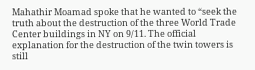Mahathir Moamad spoke that he wanted to “seek the truth about the destruction of the three World Trade Center buildings in NY on 9/11. The official explanation for the destruction of the twin towers is still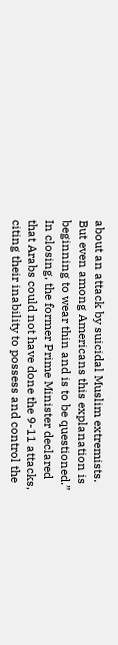about an attack by suicidal Muslim extremists. But even among Americans this explanation is beginning to wear thin and is to be questioned.”  In closing, the former Prime Minister declared that Arabs could not have done the 9-11 attacks, citing their inability to possess and control the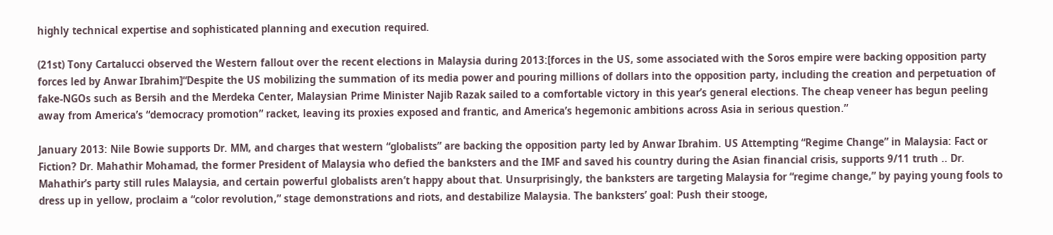highly technical expertise and sophisticated planning and execution required.

(21st) Tony Cartalucci observed the Western fallout over the recent elections in Malaysia during 2013:[forces in the US, some associated with the Soros empire were backing opposition party forces led by Anwar Ibrahim]“Despite the US mobilizing the summation of its media power and pouring millions of dollars into the opposition party, including the creation and perpetuation of fake-NGOs such as Bersih and the Merdeka Center, Malaysian Prime Minister Najib Razak sailed to a comfortable victory in this year’s general elections. The cheap veneer has begun peeling away from America’s “democracy promotion” racket, leaving its proxies exposed and frantic, and America’s hegemonic ambitions across Asia in serious question.”

January 2013: Nile Bowie supports Dr. MM, and charges that western “globalists” are backing the opposition party led by Anwar Ibrahim. US Attempting “Regime Change” in Malaysia: Fact or Fiction? Dr. Mahathir Mohamad, the former President of Malaysia who defied the banksters and the IMF and saved his country during the Asian financial crisis, supports 9/11 truth .. Dr. Mahathir’s party still rules Malaysia, and certain powerful globalists aren’t happy about that. Unsurprisingly, the banksters are targeting Malaysia for “regime change,” by paying young fools to dress up in yellow, proclaim a “color revolution,” stage demonstrations and riots, and destabilize Malaysia. The banksters’ goal: Push their stooge,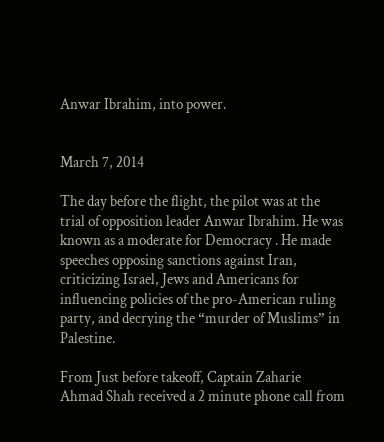Anwar Ibrahim, into power.


March 7, 2014

The day before the flight, the pilot was at the trial of opposition leader Anwar Ibrahim. He was known as a moderate for Democracy . He made speeches opposing sanctions against Iran, criticizing Israel, Jews and Americans for influencing policies of the pro-American ruling party, and decrying the “murder of Muslims” in Palestine.

From Just before takeoff, Captain Zaharie Ahmad Shah received a 2 minute phone call from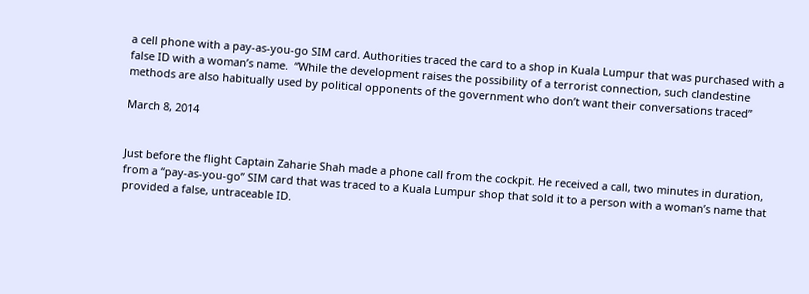a cell phone with a pay-as-you-go SIM card. Authorities traced the card to a shop in Kuala Lumpur that was purchased with a false ID with a woman’s name.  “While the development raises the possibility of a terrorist connection, such clandestine methods are also habitually used by political opponents of the government who don’t want their conversations traced”

March 8, 2014


Just before the flight Captain Zaharie Shah made a phone call from the cockpit. He received a call, two minutes in duration, from a “pay-as-you-go” SIM card that was traced to a Kuala Lumpur shop that sold it to a person with a woman’s name that provided a false, untraceable ID.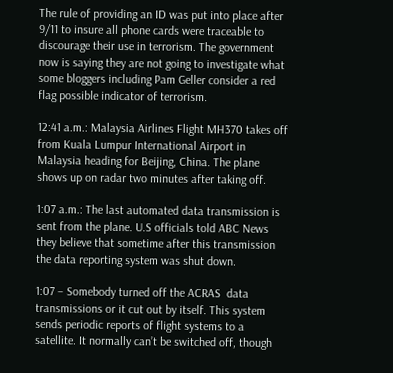The rule of providing an ID was put into place after 9/11 to insure all phone cards were traceable to discourage their use in terrorism. The government now is saying they are not going to investigate what some bloggers including Pam Geller consider a red flag possible indicator of terrorism.

12:41 a.m.: Malaysia Airlines Flight MH370 takes off from Kuala Lumpur International Airport in Malaysia heading for Beijing, China. The plane shows up on radar two minutes after taking off.

1:07 a.m.: The last automated data transmission is sent from the plane. U.S officials told ABC News they believe that sometime after this transmission the data reporting system was shut down.

1:07 – Somebody turned off the ACRAS  data transmissions or it cut out by itself. This system sends periodic reports of flight systems to a satellite. It normally can’t be switched off, though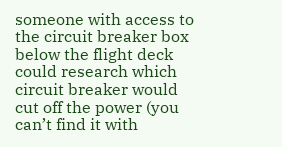someone with access to the circuit breaker box below the flight deck could research which circuit breaker would cut off the power (you can’t find it with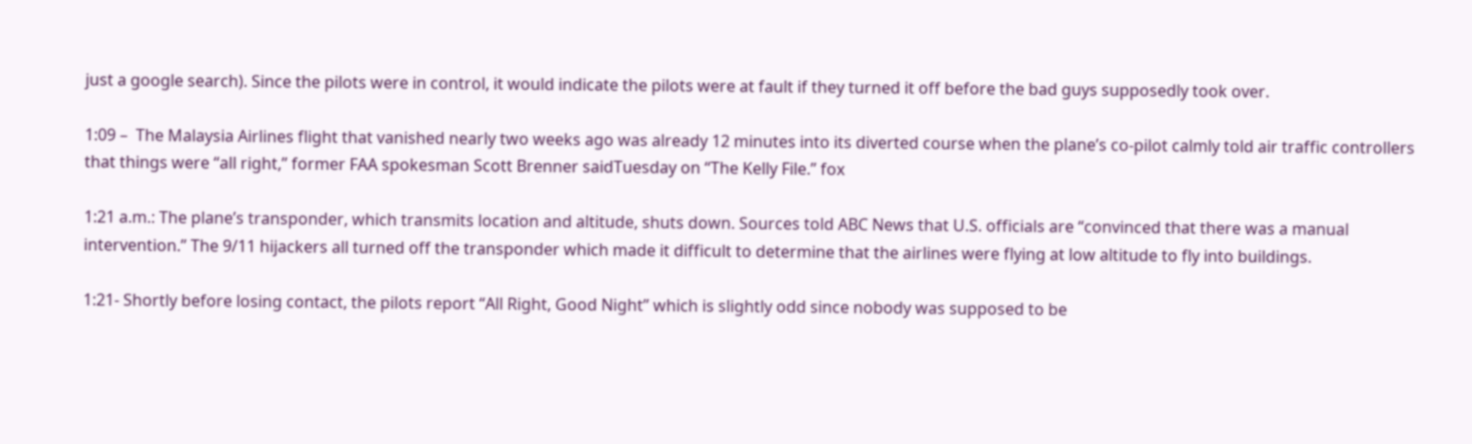just a google search). Since the pilots were in control, it would indicate the pilots were at fault if they turned it off before the bad guys supposedly took over.

1:09 –  The Malaysia Airlines flight that vanished nearly two weeks ago was already 12 minutes into its diverted course when the plane’s co-pilot calmly told air traffic controllers that things were “all right,” former FAA spokesman Scott Brenner saidTuesday on “The Kelly File.” fox

1:21 a.m.: The plane’s transponder, which transmits location and altitude, shuts down. Sources told ABC News that U.S. officials are “convinced that there was a manual intervention.” The 9/11 hijackers all turned off the transponder which made it difficult to determine that the airlines were flying at low altitude to fly into buildings.

1:21- Shortly before losing contact, the pilots report “All Right, Good Night” which is slightly odd since nobody was supposed to be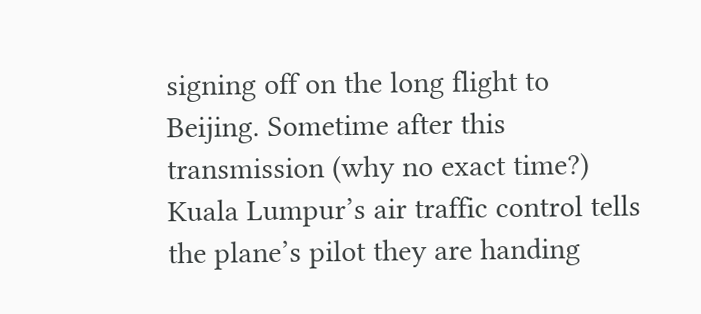signing off on the long flight to Beijing. Sometime after this transmission (why no exact time?) Kuala Lumpur’s air traffic control tells the plane’s pilot they are handing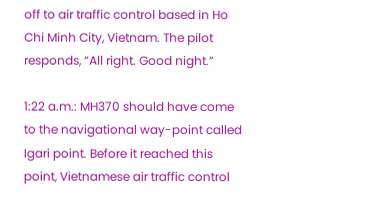off to air traffic control based in Ho Chi Minh City, Vietnam. The pilot responds, “All right. Good night.”

1:22 a.m.: MH370 should have come to the navigational way-point called Igari point. Before it reached this point, Vietnamese air traffic control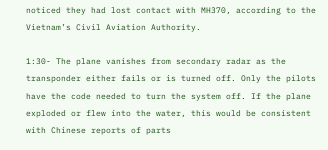noticed they had lost contact with MH370, according to the Vietnam’s Civil Aviation Authority.

1:30- The plane vanishes from secondary radar as the transponder either fails or is turned off. Only the pilots have the code needed to turn the system off. If the plane exploded or flew into the water, this would be consistent with Chinese reports of parts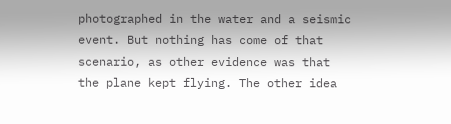photographed in the water and a seismic event. But nothing has come of that scenario, as other evidence was that the plane kept flying. The other idea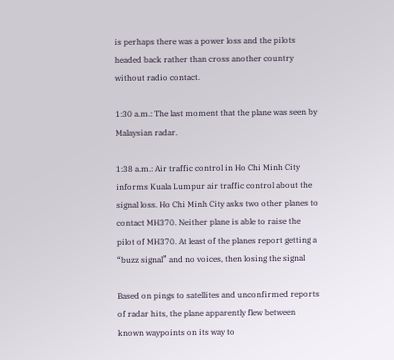is perhaps there was a power loss and the pilots headed back rather than cross another country without radio contact.

1:30 a.m.: The last moment that the plane was seen by Malaysian radar.

1:38 a.m.: Air traffic control in Ho Chi Minh City informs Kuala Lumpur air traffic control about the signal loss. Ho Chi Minh City asks two other planes to contact MH370. Neither plane is able to raise the pilot of MH370. At least of the planes report getting a “buzz signal” and no voices, then losing the signal

Based on pings to satellites and unconfirmed reports of radar hits, the plane apparently flew between known waypoints on its way to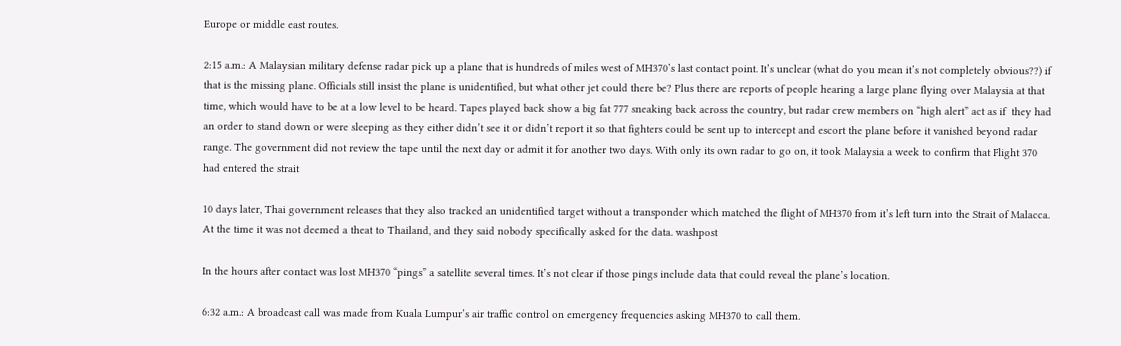Europe or middle east routes.

2:15 a.m.: A Malaysian military defense radar pick up a plane that is hundreds of miles west of MH370’s last contact point. It’s unclear (what do you mean it’s not completely obvious??) if that is the missing plane. Officials still insist the plane is unidentified, but what other jet could there be? Plus there are reports of people hearing a large plane flying over Malaysia at that time, which would have to be at a low level to be heard. Tapes played back show a big fat 777 sneaking back across the country, but radar crew members on “high alert” act as if  they had an order to stand down or were sleeping as they either didn’t see it or didn’t report it so that fighters could be sent up to intercept and escort the plane before it vanished beyond radar range. The government did not review the tape until the next day or admit it for another two days. With only its own radar to go on, it took Malaysia a week to confirm that Flight 370 had entered the strait

10 days later, Thai government releases that they also tracked an unidentified target without a transponder which matched the flight of MH370 from it’s left turn into the Strait of Malacca. At the time it was not deemed a theat to Thailand, and they said nobody specifically asked for the data. washpost

In the hours after contact was lost MH370 “pings” a satellite several times. It’s not clear if those pings include data that could reveal the plane’s location.

6:32 a.m.: A broadcast call was made from Kuala Lumpur’s air traffic control on emergency frequencies asking MH370 to call them.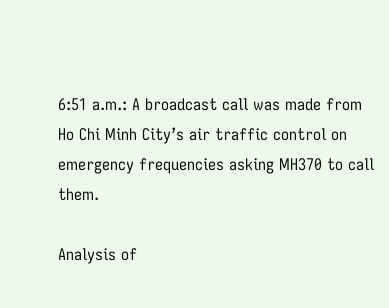6:51 a.m.: A broadcast call was made from Ho Chi Minh City’s air traffic control on emergency frequencies asking MH370 to call them.

Analysis of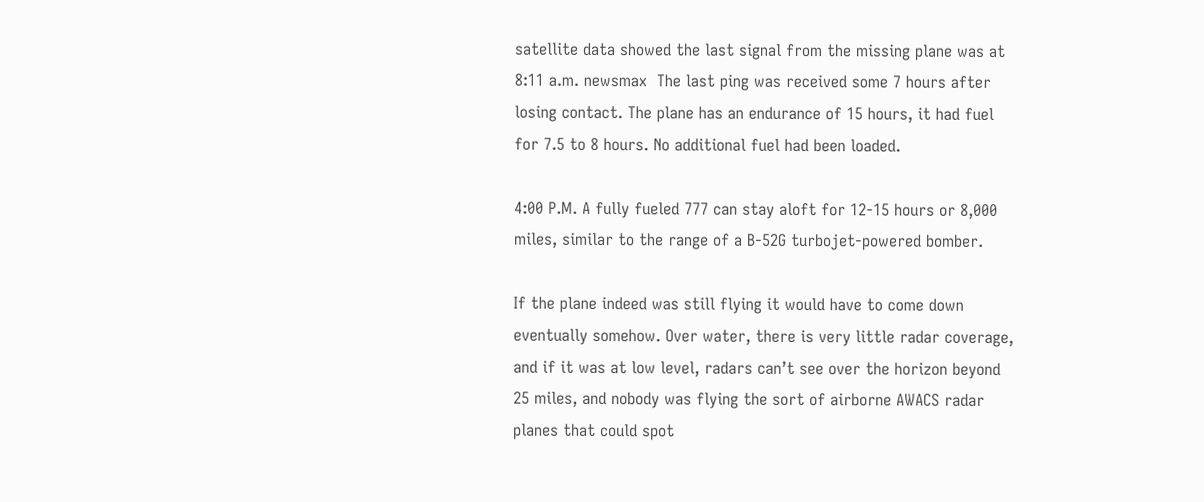satellite data showed the last signal from the missing plane was at 8:11 a.m. newsmax  The last ping was received some 7 hours after losing contact. The plane has an endurance of 15 hours, it had fuel for 7.5 to 8 hours. No additional fuel had been loaded.

4:00 P.M. A fully fueled 777 can stay aloft for 12-15 hours or 8,000 miles, similar to the range of a B-52G turbojet-powered bomber.

If the plane indeed was still flying it would have to come down eventually somehow. Over water, there is very little radar coverage, and if it was at low level, radars can’t see over the horizon beyond 25 miles, and nobody was flying the sort of airborne AWACS radar planes that could spot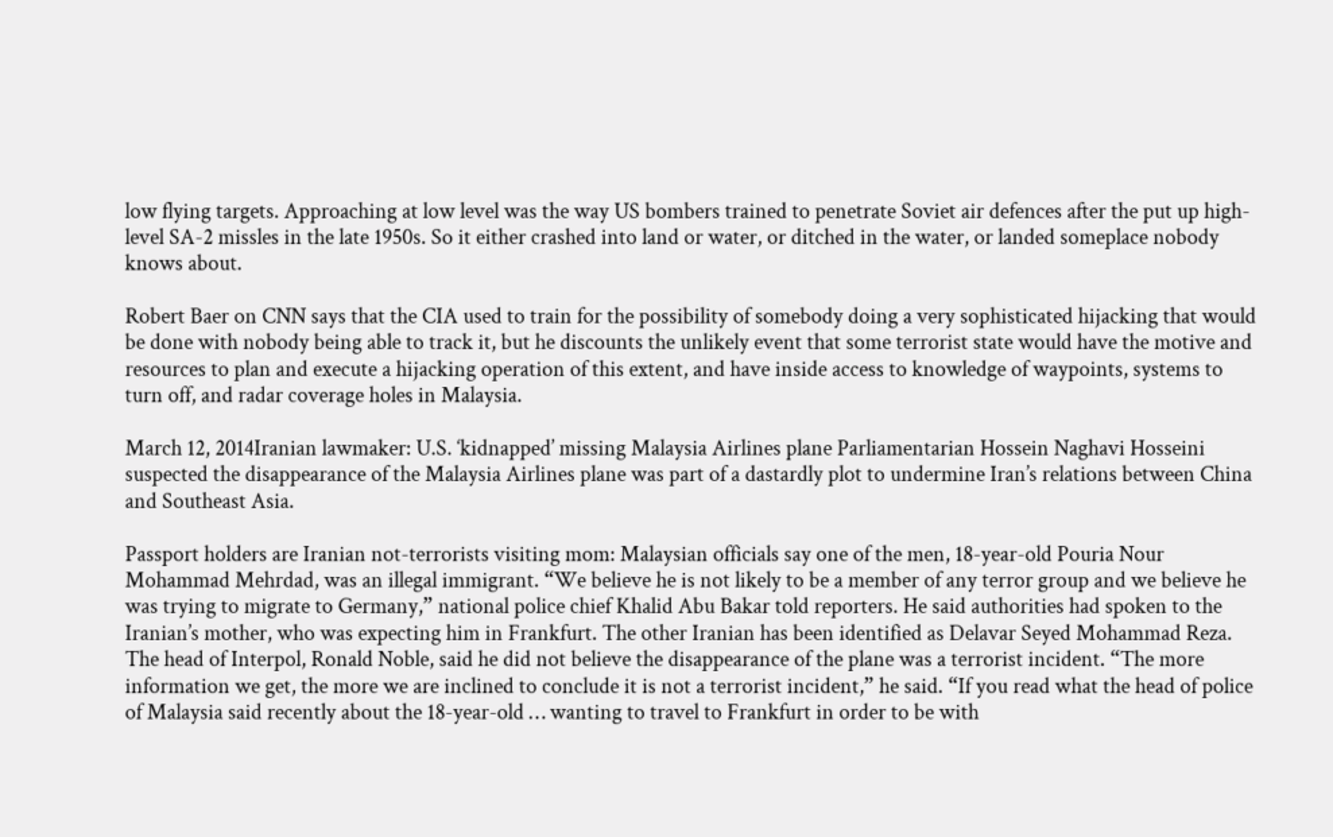low flying targets. Approaching at low level was the way US bombers trained to penetrate Soviet air defences after the put up high-level SA-2 missles in the late 1950s. So it either crashed into land or water, or ditched in the water, or landed someplace nobody knows about.

Robert Baer on CNN says that the CIA used to train for the possibility of somebody doing a very sophisticated hijacking that would be done with nobody being able to track it, but he discounts the unlikely event that some terrorist state would have the motive and resources to plan and execute a hijacking operation of this extent, and have inside access to knowledge of waypoints, systems to turn off, and radar coverage holes in Malaysia.

March 12, 2014Iranian lawmaker: U.S. ‘kidnapped’ missing Malaysia Airlines plane Parliamentarian Hossein Naghavi Hosseini suspected the disappearance of the Malaysia Airlines plane was part of a dastardly plot to undermine Iran’s relations between China and Southeast Asia.

Passport holders are Iranian not-terrorists visiting mom: Malaysian officials say one of the men, 18-year-old Pouria Nour Mohammad Mehrdad, was an illegal immigrant. “We believe he is not likely to be a member of any terror group and we believe he was trying to migrate to Germany,” national police chief Khalid Abu Bakar told reporters. He said authorities had spoken to the Iranian’s mother, who was expecting him in Frankfurt. The other Iranian has been identified as Delavar Seyed Mohammad Reza. The head of Interpol, Ronald Noble, said he did not believe the disappearance of the plane was a terrorist incident. “The more information we get, the more we are inclined to conclude it is not a terrorist incident,” he said. “If you read what the head of police of Malaysia said recently about the 18-year-old … wanting to travel to Frankfurt in order to be with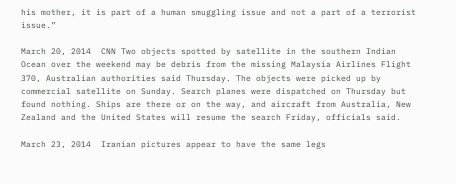his mother, it is part of a human smuggling issue and not a part of a terrorist issue.”

March 20, 2014  CNN Two objects spotted by satellite in the southern Indian Ocean over the weekend may be debris from the missing Malaysia Airlines Flight 370, Australian authorities said Thursday. The objects were picked up by commercial satellite on Sunday. Search planes were dispatched on Thursday but found nothing. Ships are there or on the way, and aircraft from Australia, New Zealand and the United States will resume the search Friday, officials said.

March 23, 2014  Iranian pictures appear to have the same legs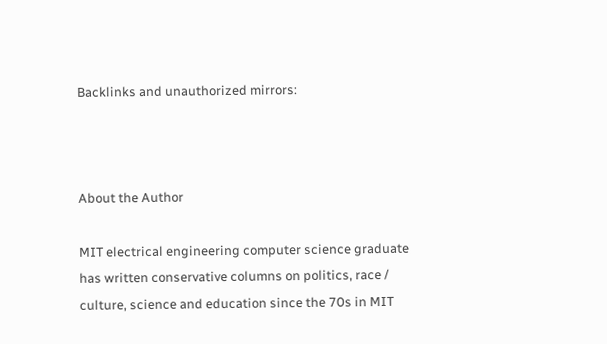Backlinks and unauthorized mirrors:



About the Author

MIT electrical engineering computer science graduate has written conservative columns on politics, race / culture, science and education since the 70s in MIT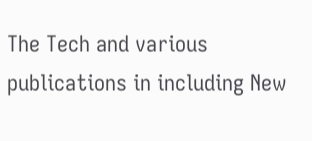The Tech and various publications in including New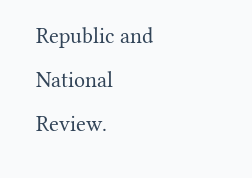Republic and National Review.